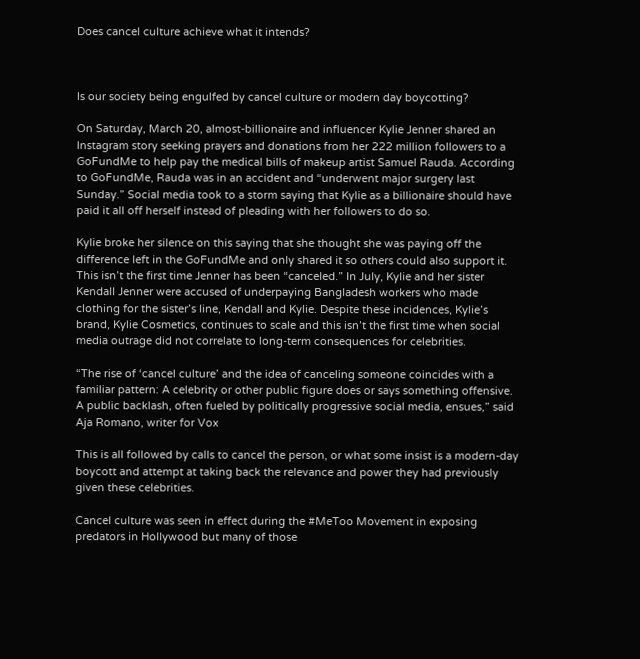Does cancel culture achieve what it intends?



Is our society being engulfed by cancel culture or modern day boycotting?

On Saturday, March 20, almost-billionaire and influencer Kylie Jenner shared an Instagram story seeking prayers and donations from her 222 million followers to a GoFundMe to help pay the medical bills of makeup artist Samuel Rauda. According to GoFundMe, Rauda was in an accident and “underwent major surgery last Sunday.” Social media took to a storm saying that Kylie as a billionaire should have paid it all off herself instead of pleading with her followers to do so.

Kylie broke her silence on this saying that she thought she was paying off the difference left in the GoFundMe and only shared it so others could also support it. This isn’t the first time Jenner has been “canceled.” In July, Kylie and her sister Kendall Jenner were accused of underpaying Bangladesh workers who made clothing for the sister’s line, Kendall and Kylie. Despite these incidences, Kylie’s brand, Kylie Cosmetics, continues to scale and this isn’t the first time when social media outrage did not correlate to long-term consequences for celebrities.

“The rise of ‘cancel culture’ and the idea of canceling someone coincides with a familiar pattern: A celebrity or other public figure does or says something offensive. A public backlash, often fueled by politically progressive social media, ensues,” said Aja Romano, writer for Vox

This is all followed by calls to cancel the person, or what some insist is a modern-day boycott and attempt at taking back the relevance and power they had previously given these celebrities.

Cancel culture was seen in effect during the #MeToo Movement in exposing predators in Hollywood but many of those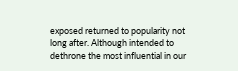exposed returned to popularity not long after. Although intended to dethrone the most influential in our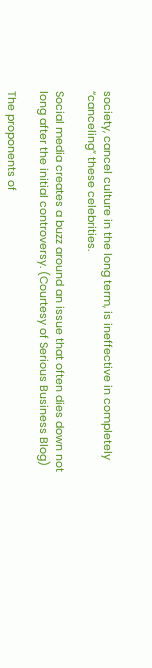society, cancel culture in the long term, is ineffective in completely “canceling” these celebrities.

Social media creates a buzz around an issue that often dies down not long after the initial controversy. (Courtesy of Serious Business Blog)

The proponents of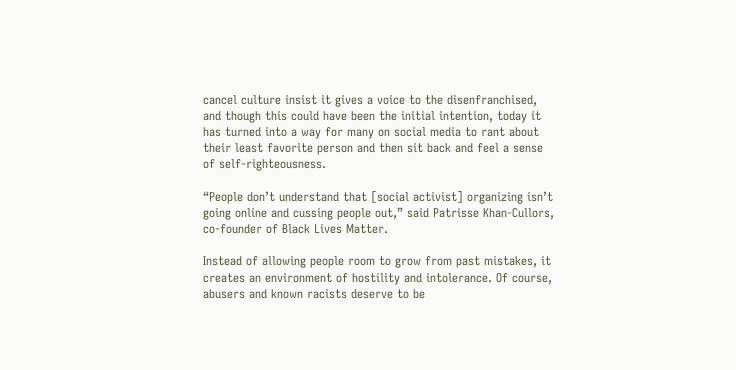cancel culture insist it gives a voice to the disenfranchised, and though this could have been the initial intention, today it has turned into a way for many on social media to rant about their least favorite person and then sit back and feel a sense of self-righteousness.

“People don’t understand that [social activist] organizing isn’t going online and cussing people out,” said Patrisse Khan-Cullors, co-founder of Black Lives Matter.

Instead of allowing people room to grow from past mistakes, it creates an environment of hostility and intolerance. Of course, abusers and known racists deserve to be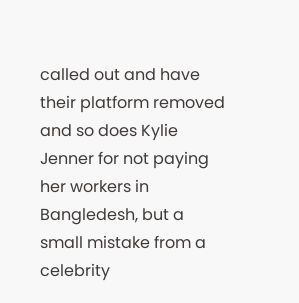called out and have their platform removed and so does Kylie Jenner for not paying her workers in Bangledesh, but a small mistake from a celebrity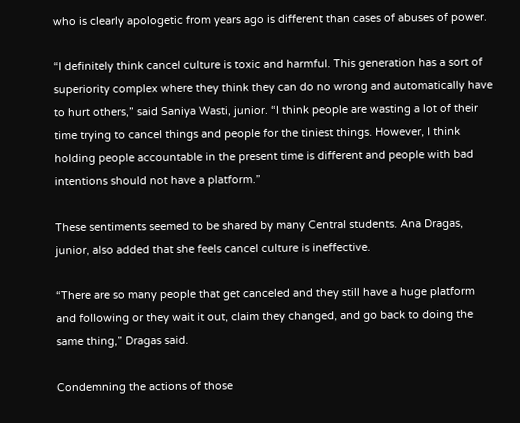who is clearly apologetic from years ago is different than cases of abuses of power.

“I definitely think cancel culture is toxic and harmful. This generation has a sort of superiority complex where they think they can do no wrong and automatically have to hurt others,” said Saniya Wasti, junior. “I think people are wasting a lot of their time trying to cancel things and people for the tiniest things. However, I think holding people accountable in the present time is different and people with bad intentions should not have a platform.”

These sentiments seemed to be shared by many Central students. Ana Dragas, junior, also added that she feels cancel culture is ineffective.

“There are so many people that get canceled and they still have a huge platform and following or they wait it out, claim they changed, and go back to doing the same thing,” Dragas said.

Condemning the actions of those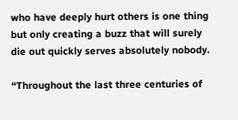who have deeply hurt others is one thing but only creating a buzz that will surely die out quickly serves absolutely nobody.

“Throughout the last three centuries of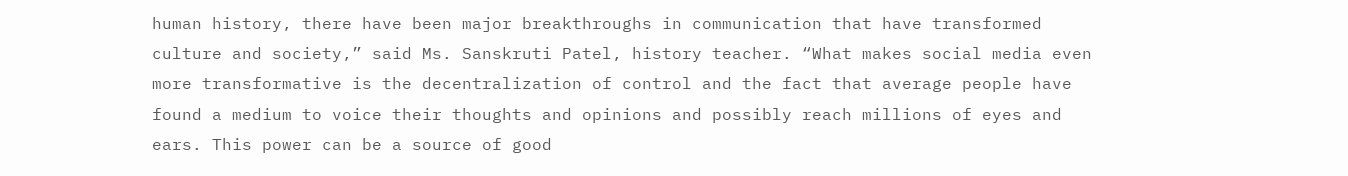human history, there have been major breakthroughs in communication that have transformed culture and society,” said Ms. Sanskruti Patel, history teacher. “What makes social media even more transformative is the decentralization of control and the fact that average people have found a medium to voice their thoughts and opinions and possibly reach millions of eyes and ears. This power can be a source of good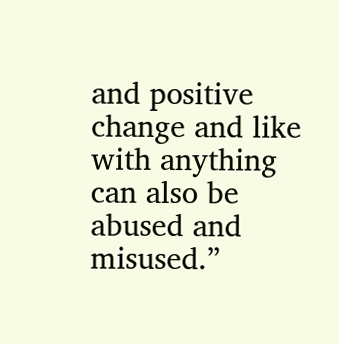and positive change and like with anything can also be abused and misused.”